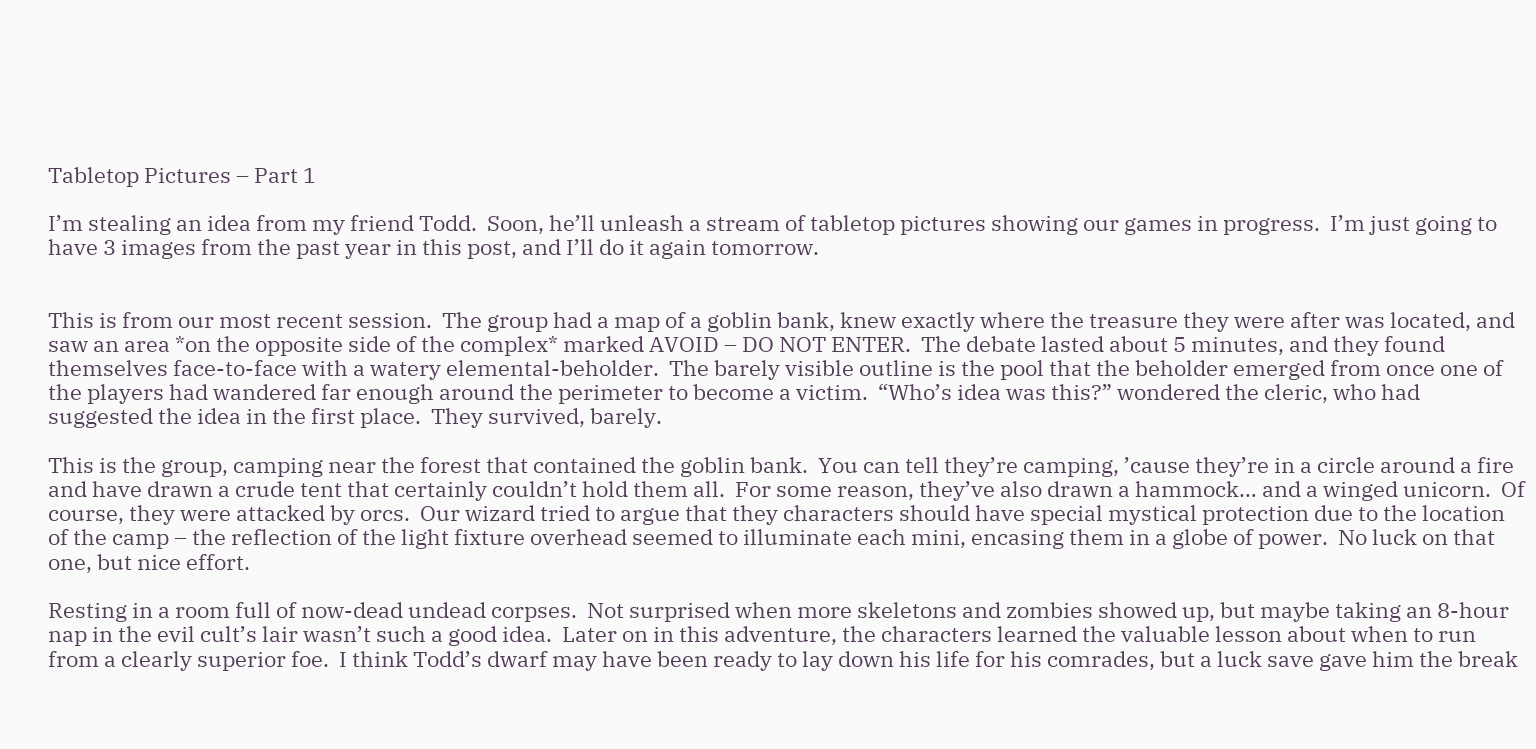Tabletop Pictures – Part 1

I’m stealing an idea from my friend Todd.  Soon, he’ll unleash a stream of tabletop pictures showing our games in progress.  I’m just going to have 3 images from the past year in this post, and I’ll do it again tomorrow.


This is from our most recent session.  The group had a map of a goblin bank, knew exactly where the treasure they were after was located, and saw an area *on the opposite side of the complex* marked AVOID – DO NOT ENTER.  The debate lasted about 5 minutes, and they found themselves face-to-face with a watery elemental-beholder.  The barely visible outline is the pool that the beholder emerged from once one of the players had wandered far enough around the perimeter to become a victim.  “Who’s idea was this?” wondered the cleric, who had suggested the idea in the first place.  They survived, barely.

This is the group, camping near the forest that contained the goblin bank.  You can tell they’re camping, ’cause they’re in a circle around a fire and have drawn a crude tent that certainly couldn’t hold them all.  For some reason, they’ve also drawn a hammock… and a winged unicorn.  Of course, they were attacked by orcs.  Our wizard tried to argue that they characters should have special mystical protection due to the location of the camp – the reflection of the light fixture overhead seemed to illuminate each mini, encasing them in a globe of power.  No luck on that one, but nice effort.

Resting in a room full of now-dead undead corpses.  Not surprised when more skeletons and zombies showed up, but maybe taking an 8-hour nap in the evil cult’s lair wasn’t such a good idea.  Later on in this adventure, the characters learned the valuable lesson about when to run from a clearly superior foe.  I think Todd’s dwarf may have been ready to lay down his life for his comrades, but a luck save gave him the break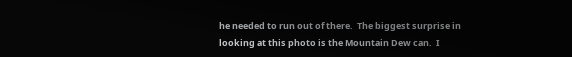he needed to run out of there.  The biggest surprise in looking at this photo is the Mountain Dew can.  I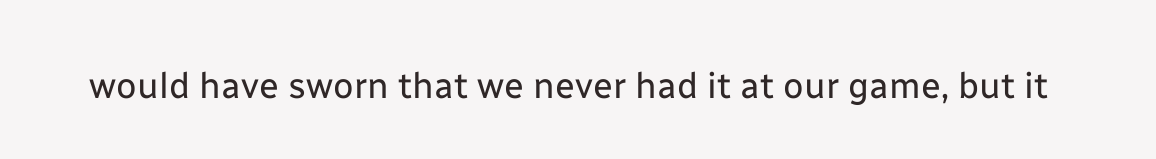would have sworn that we never had it at our game, but it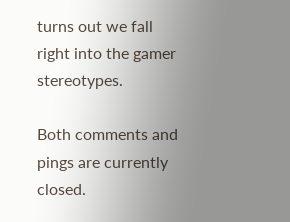turns out we fall right into the gamer stereotypes.

Both comments and pings are currently closed.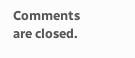Comments are closed.